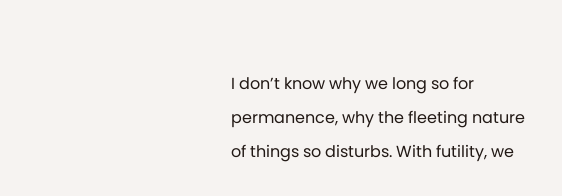I don’t know why we long so for permanence, why the fleeting nature of things so disturbs. With futility, we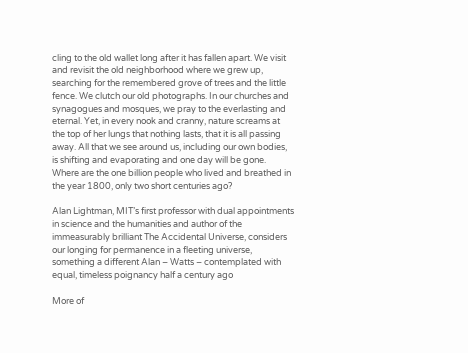cling to the old wallet long after it has fallen apart. We visit and revisit the old neighborhood where we grew up, searching for the remembered grove of trees and the little fence. We clutch our old photographs. In our churches and synagogues and mosques, we pray to the everlasting and eternal. Yet, in every nook and cranny, nature screams at the top of her lungs that nothing lasts, that it is all passing away. All that we see around us, including our own bodies, is shifting and evaporating and one day will be gone. Where are the one billion people who lived and breathed in the year 1800, only two short centuries ago?

Alan Lightman, MIT’s first professor with dual appointments in science and the humanities and author of the immeasurably brilliant The Accidental Universe, considers our longing for permanence in a fleeting universe, something a different Alan – Watts – contemplated with equal, timeless poignancy half a century ago

More of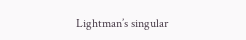Lightman’s singular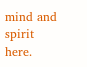mind and spirit here.